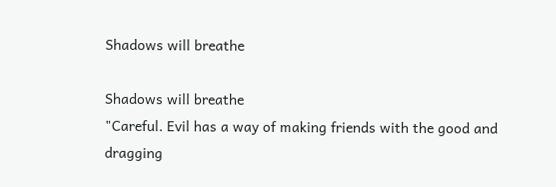Shadows will breathe

Shadows will breathe
"Careful. Evil has a way of making friends with the good and dragging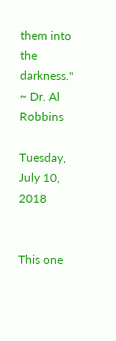them into the darkness." ~ Dr. Al Robbins

Tuesday, July 10, 2018


This one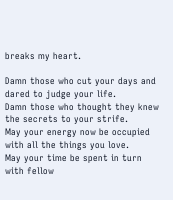breaks my heart.

Damn those who cut your days and dared to judge your life.
Damn those who thought they knew the secrets to your strife.
May your energy now be occupied with all the things you love.
May your time be spent in turn with fellow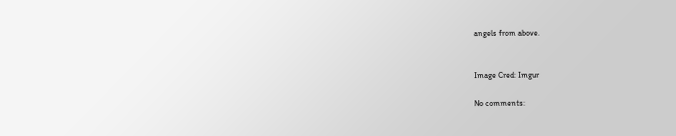angels from above.


Image Cred: Imgur

No comments: